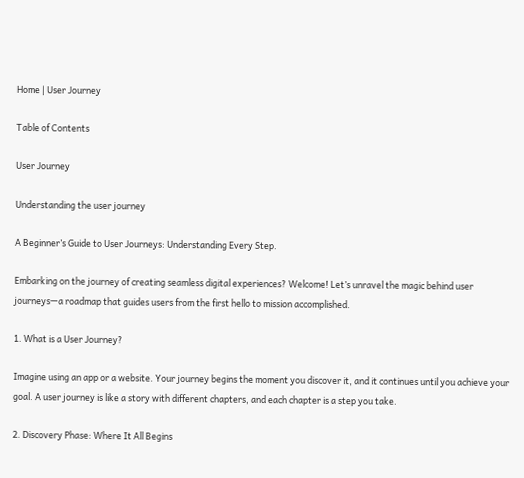Home | User Journey

Table of Contents

User Journey

Understanding the user journey

A Beginner’s Guide to User Journeys: Understanding Every Step.

Embarking on the journey of creating seamless digital experiences? Welcome! Let’s unravel the magic behind user journeys—a roadmap that guides users from the first hello to mission accomplished.

1. What is a User Journey?

Imagine using an app or a website. Your journey begins the moment you discover it, and it continues until you achieve your goal. A user journey is like a story with different chapters, and each chapter is a step you take.

2. Discovery Phase: Where It All Begins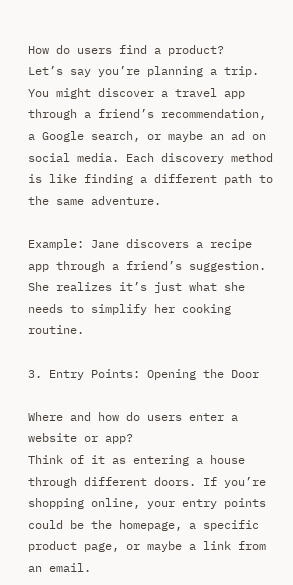How do users find a product?
Let’s say you’re planning a trip. You might discover a travel app through a friend’s recommendation, a Google search, or maybe an ad on social media. Each discovery method is like finding a different path to the same adventure.

Example: Jane discovers a recipe app through a friend’s suggestion. She realizes it’s just what she needs to simplify her cooking routine.

3. Entry Points: Opening the Door

Where and how do users enter a website or app?
Think of it as entering a house through different doors. If you’re shopping online, your entry points could be the homepage, a specific product page, or maybe a link from an email.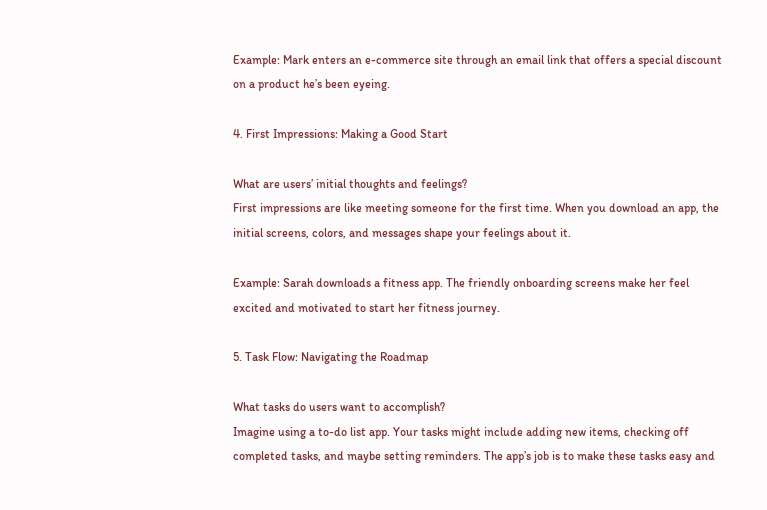Example: Mark enters an e-commerce site through an email link that offers a special discount on a product he’s been eyeing.

4. First Impressions: Making a Good Start

What are users’ initial thoughts and feelings?
First impressions are like meeting someone for the first time. When you download an app, the initial screens, colors, and messages shape your feelings about it.

Example: Sarah downloads a fitness app. The friendly onboarding screens make her feel excited and motivated to start her fitness journey.

5. Task Flow: Navigating the Roadmap

What tasks do users want to accomplish?
Imagine using a to-do list app. Your tasks might include adding new items, checking off completed tasks, and maybe setting reminders. The app’s job is to make these tasks easy and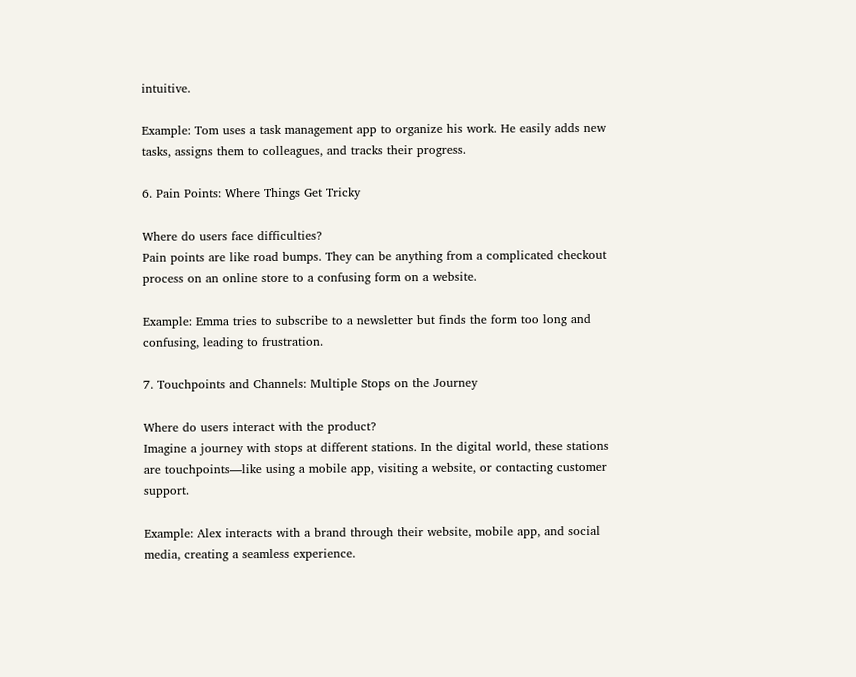intuitive.

Example: Tom uses a task management app to organize his work. He easily adds new tasks, assigns them to colleagues, and tracks their progress.

6. Pain Points: Where Things Get Tricky

Where do users face difficulties?
Pain points are like road bumps. They can be anything from a complicated checkout process on an online store to a confusing form on a website.

Example: Emma tries to subscribe to a newsletter but finds the form too long and confusing, leading to frustration.

7. Touchpoints and Channels: Multiple Stops on the Journey

Where do users interact with the product?
Imagine a journey with stops at different stations. In the digital world, these stations are touchpoints—like using a mobile app, visiting a website, or contacting customer support.

Example: Alex interacts with a brand through their website, mobile app, and social media, creating a seamless experience.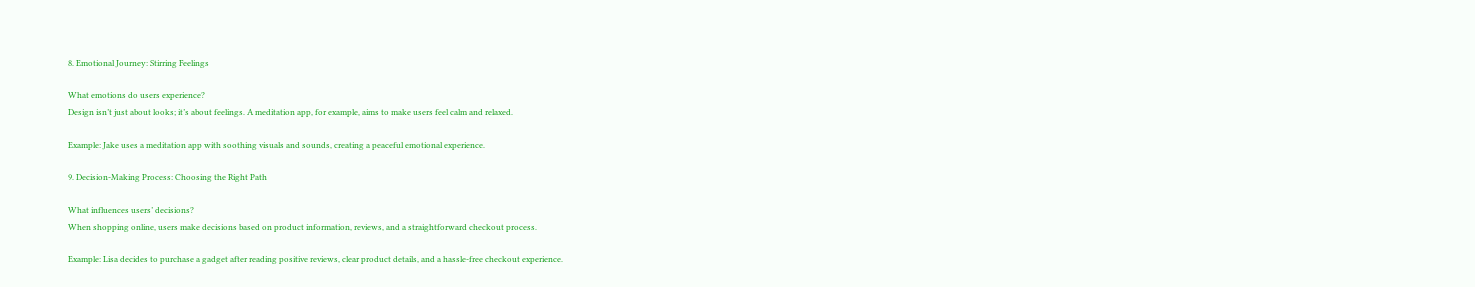8. Emotional Journey: Stirring Feelings

What emotions do users experience?
Design isn’t just about looks; it’s about feelings. A meditation app, for example, aims to make users feel calm and relaxed.

Example: Jake uses a meditation app with soothing visuals and sounds, creating a peaceful emotional experience.

9. Decision-Making Process: Choosing the Right Path

What influences users’ decisions?
When shopping online, users make decisions based on product information, reviews, and a straightforward checkout process.

Example: Lisa decides to purchase a gadget after reading positive reviews, clear product details, and a hassle-free checkout experience.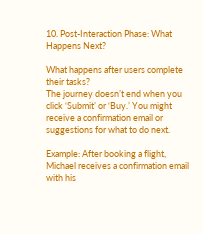10. Post-Interaction Phase: What Happens Next?

What happens after users complete their tasks?
The journey doesn’t end when you click ‘Submit’ or ‘Buy.’ You might receive a confirmation email or suggestions for what to do next.

Example: After booking a flight, Michael receives a confirmation email with his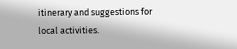itinerary and suggestions for local activities.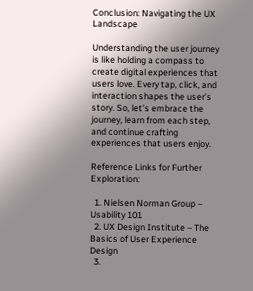Conclusion: Navigating the UX Landscape

Understanding the user journey is like holding a compass to create digital experiences that users love. Every tap, click, and interaction shapes the user’s story. So, let’s embrace the journey, learn from each step, and continue crafting experiences that users enjoy.

Reference Links for Further Exploration:

  1. Nielsen Norman Group – Usability 101
  2. UX Design Institute – The Basics of User Experience Design
  3.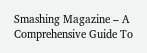Smashing Magazine – A Comprehensive Guide To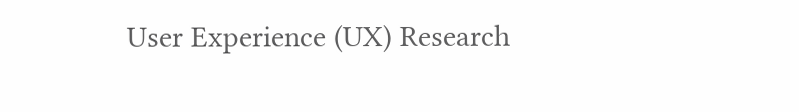User Experience (UX) Research